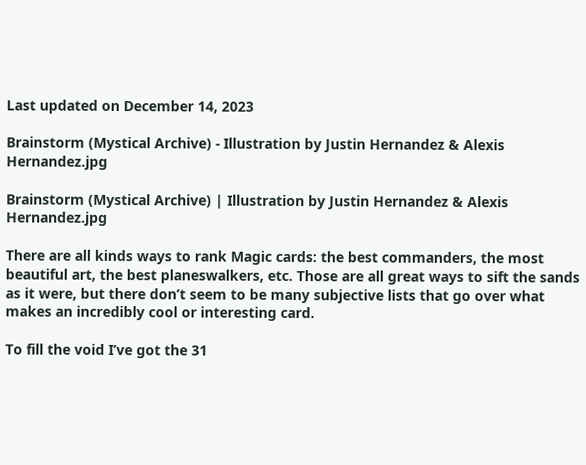Last updated on December 14, 2023

Brainstorm (Mystical Archive) - Illustration by Justin Hernandez & Alexis Hernandez.jpg

Brainstorm (Mystical Archive) | Illustration by Justin Hernandez & Alexis Hernandez.jpg

There are all kinds ways to rank Magic cards: the best commanders, the most beautiful art, the best planeswalkers, etc. Those are all great ways to sift the sands as it were, but there don’t seem to be many subjective lists that go over what makes an incredibly cool or interesting card.

To fill the void I’ve got the 31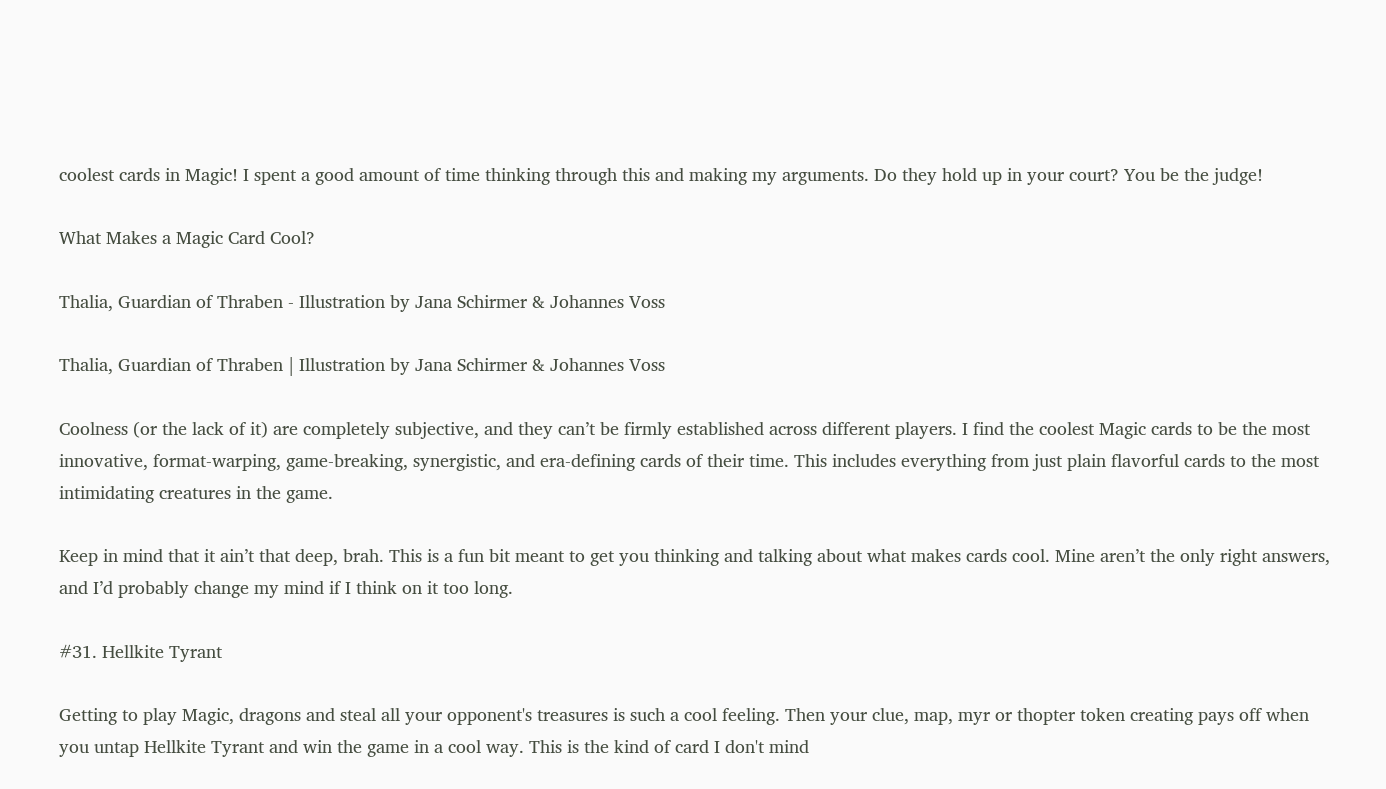coolest cards in Magic! I spent a good amount of time thinking through this and making my arguments. Do they hold up in your court? You be the judge!

What Makes a Magic Card Cool?

Thalia, Guardian of Thraben - Illustration by Jana Schirmer & Johannes Voss

Thalia, Guardian of Thraben | Illustration by Jana Schirmer & Johannes Voss

Coolness (or the lack of it) are completely subjective, and they can’t be firmly established across different players. I find the coolest Magic cards to be the most innovative, format-warping, game-breaking, synergistic, and era-defining cards of their time. This includes everything from just plain flavorful cards to the most intimidating creatures in the game.

Keep in mind that it ain’t that deep, brah. This is a fun bit meant to get you thinking and talking about what makes cards cool. Mine aren’t the only right answers, and I’d probably change my mind if I think on it too long.

#31. Hellkite Tyrant

Getting to play Magic, dragons and steal all your opponent's treasures is such a cool feeling. Then your clue, map, myr or thopter token creating pays off when you untap Hellkite Tyrant and win the game in a cool way. This is the kind of card I don't mind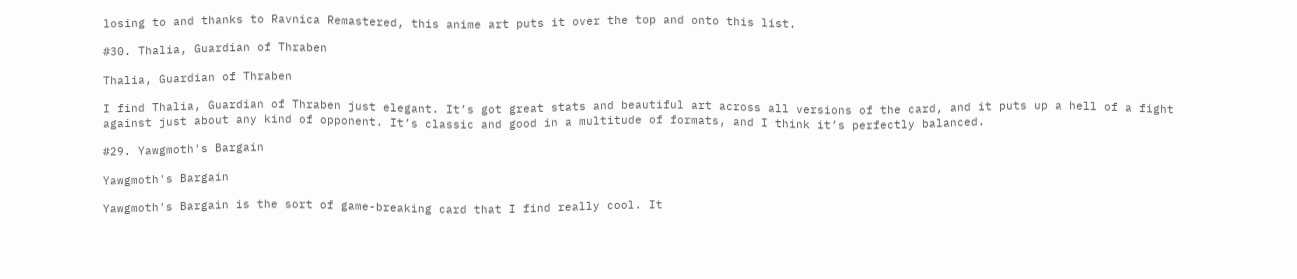losing to and thanks to Ravnica Remastered, this anime art puts it over the top and onto this list.

#30. Thalia, Guardian of Thraben

Thalia, Guardian of Thraben

I find Thalia, Guardian of Thraben just elegant. It’s got great stats and beautiful art across all versions of the card, and it puts up a hell of a fight against just about any kind of opponent. It’s classic and good in a multitude of formats, and I think it’s perfectly balanced.

#29. Yawgmoth's Bargain

Yawgmoth's Bargain

Yawgmoth's Bargain is the sort of game-breaking card that I find really cool. It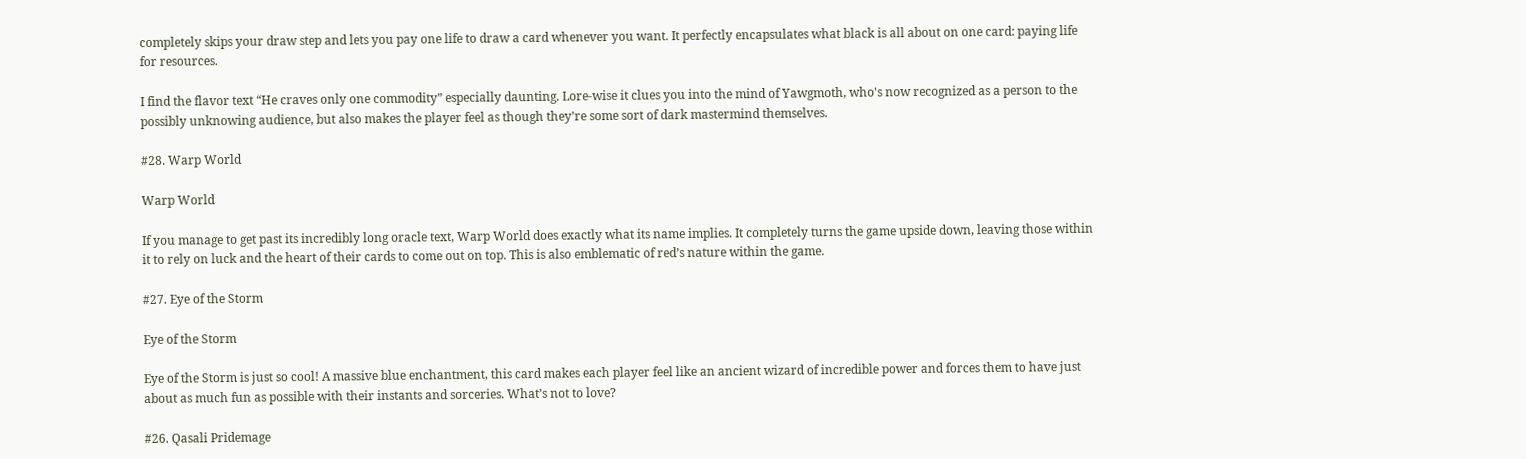completely skips your draw step and lets you pay one life to draw a card whenever you want. It perfectly encapsulates what black is all about on one card: paying life for resources.

I find the flavor text “He craves only one commodity” especially daunting. Lore-wise it clues you into the mind of Yawgmoth, who's now recognized as a person to the possibly unknowing audience, but also makes the player feel as though they’re some sort of dark mastermind themselves.

#28. Warp World

Warp World

If you manage to get past its incredibly long oracle text, Warp World does exactly what its name implies. It completely turns the game upside down, leaving those within it to rely on luck and the heart of their cards to come out on top. This is also emblematic of red’s nature within the game.

#27. Eye of the Storm

Eye of the Storm

Eye of the Storm is just so cool! A massive blue enchantment, this card makes each player feel like an ancient wizard of incredible power and forces them to have just about as much fun as possible with their instants and sorceries. What’s not to love?

#26. Qasali Pridemage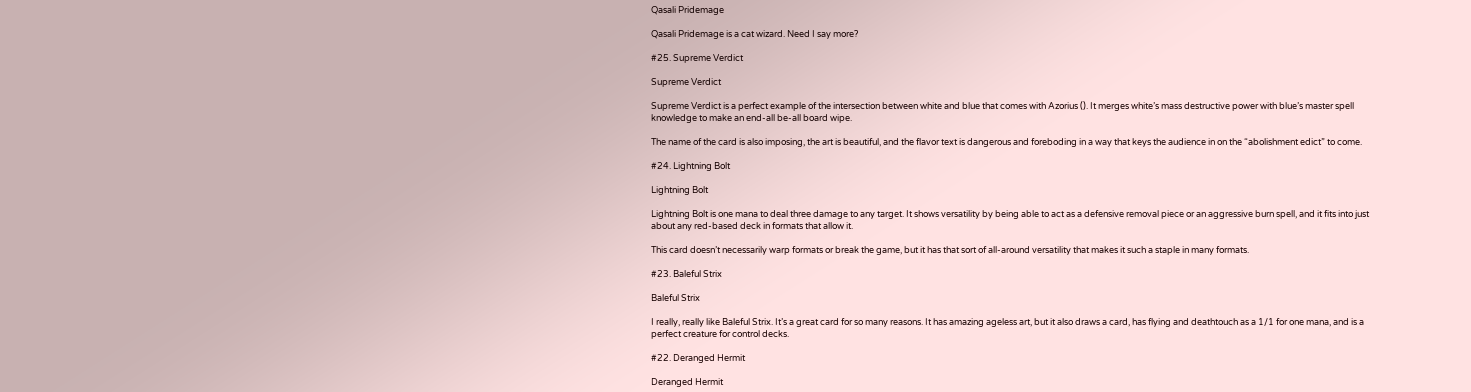Qasali Pridemage

Qasali Pridemage is a cat wizard. Need I say more?

#25. Supreme Verdict

Supreme Verdict

Supreme Verdict is a perfect example of the intersection between white and blue that comes with Azorius (). It merges white’s mass destructive power with blue’s master spell knowledge to make an end-all be-all board wipe.

The name of the card is also imposing, the art is beautiful, and the flavor text is dangerous and foreboding in a way that keys the audience in on the “abolishment edict” to come.

#24. Lightning Bolt

Lightning Bolt

Lightning Bolt is one mana to deal three damage to any target. It shows versatility by being able to act as a defensive removal piece or an aggressive burn spell, and it fits into just about any red-based deck in formats that allow it.

This card doesn’t necessarily warp formats or break the game, but it has that sort of all-around versatility that makes it such a staple in many formats.

#23. Baleful Strix

Baleful Strix

I really, really like Baleful Strix. It’s a great card for so many reasons. It has amazing ageless art, but it also draws a card, has flying and deathtouch as a 1/1 for one mana, and is a perfect creature for control decks.

#22. Deranged Hermit

Deranged Hermit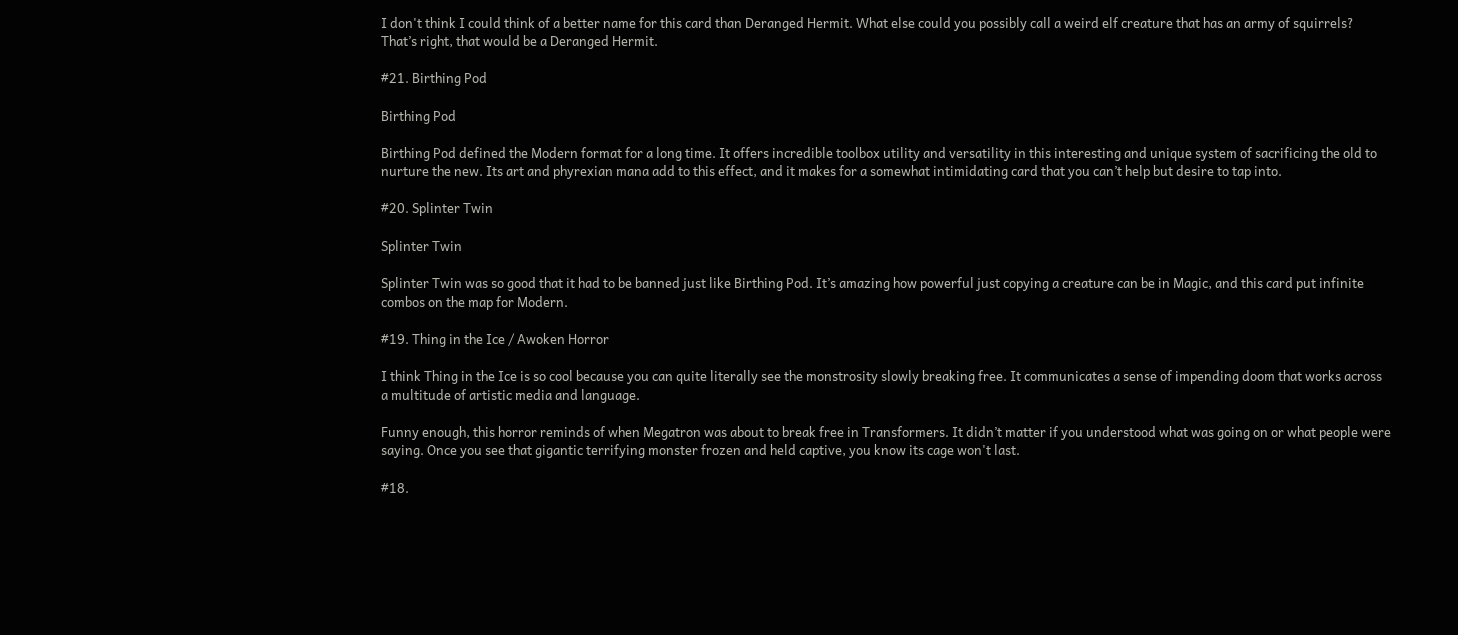I don't think I could think of a better name for this card than Deranged Hermit. What else could you possibly call a weird elf creature that has an army of squirrels? That’s right, that would be a Deranged Hermit.

#21. Birthing Pod

Birthing Pod

Birthing Pod defined the Modern format for a long time. It offers incredible toolbox utility and versatility in this interesting and unique system of sacrificing the old to nurture the new. Its art and phyrexian mana add to this effect, and it makes for a somewhat intimidating card that you can’t help but desire to tap into.

#20. Splinter Twin

Splinter Twin

Splinter Twin was so good that it had to be banned just like Birthing Pod. It’s amazing how powerful just copying a creature can be in Magic, and this card put infinite combos on the map for Modern.

#19. Thing in the Ice / Awoken Horror

I think Thing in the Ice is so cool because you can quite literally see the monstrosity slowly breaking free. It communicates a sense of impending doom that works across a multitude of artistic media and language.

Funny enough, this horror reminds of when Megatron was about to break free in Transformers. It didn’t matter if you understood what was going on or what people were saying. Once you see that gigantic terrifying monster frozen and held captive, you know its cage won't last.

#18.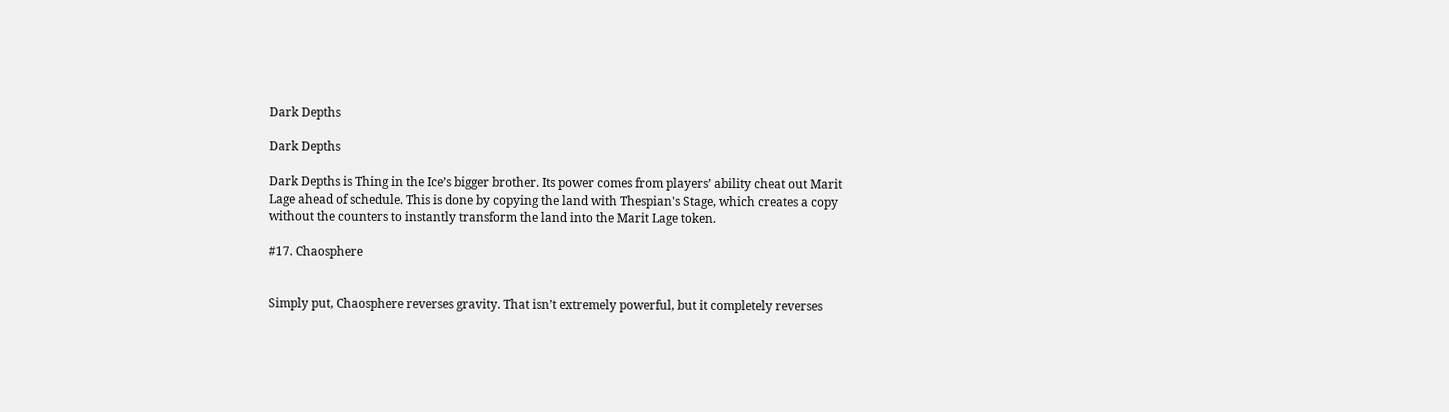Dark Depths

Dark Depths

Dark Depths is Thing in the Ice’s bigger brother. Its power comes from players’ ability cheat out Marit Lage ahead of schedule. This is done by copying the land with Thespian's Stage, which creates a copy without the counters to instantly transform the land into the Marit Lage token.

#17. Chaosphere


Simply put, Chaosphere reverses gravity. That isn’t extremely powerful, but it completely reverses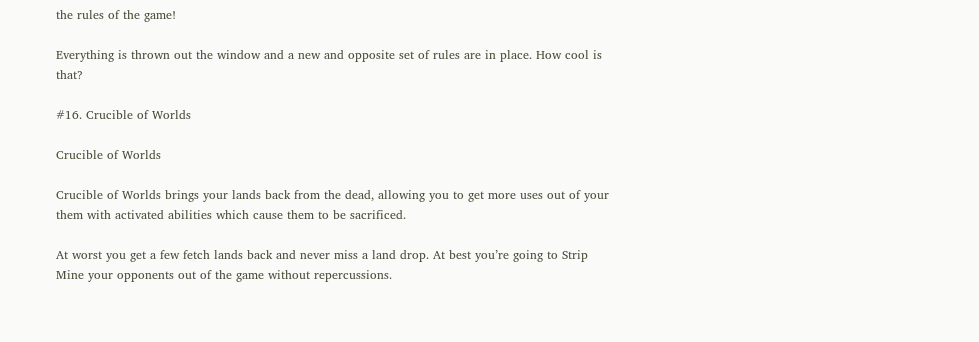the rules of the game!

Everything is thrown out the window and a new and opposite set of rules are in place. How cool is that?

#16. Crucible of Worlds

Crucible of Worlds

Crucible of Worlds brings your lands back from the dead, allowing you to get more uses out of your them with activated abilities which cause them to be sacrificed.

At worst you get a few fetch lands back and never miss a land drop. At best you’re going to Strip Mine your opponents out of the game without repercussions.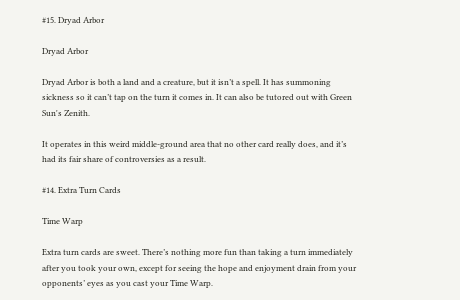#15. Dryad Arbor

Dryad Arbor

Dryad Arbor is both a land and a creature, but it isn’t a spell. It has summoning sickness so it can’t tap on the turn it comes in. It can also be tutored out with Green Sun's Zenith.

It operates in this weird middle-ground area that no other card really does, and it’s had its fair share of controversies as a result.

#14. Extra Turn Cards

Time Warp

Extra turn cards are sweet. There’s nothing more fun than taking a turn immediately after you took your own, except for seeing the hope and enjoyment drain from your opponents’ eyes as you cast your Time Warp.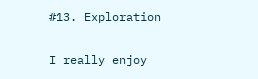#13. Exploration


I really enjoy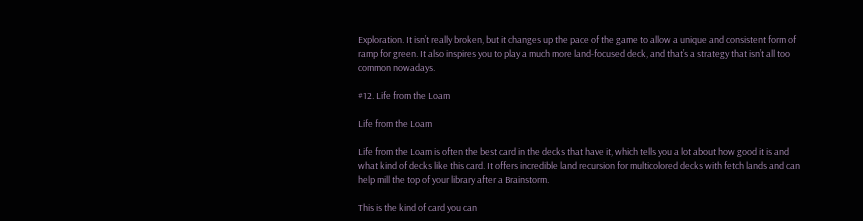Exploration. It isn’t really broken, but it changes up the pace of the game to allow a unique and consistent form of ramp for green. It also inspires you to play a much more land-focused deck, and that’s a strategy that isn’t all too common nowadays.

#12. Life from the Loam

Life from the Loam

Life from the Loam is often the best card in the decks that have it, which tells you a lot about how good it is and what kind of decks like this card. It offers incredible land recursion for multicolored decks with fetch lands and can help mill the top of your library after a Brainstorm.

This is the kind of card you can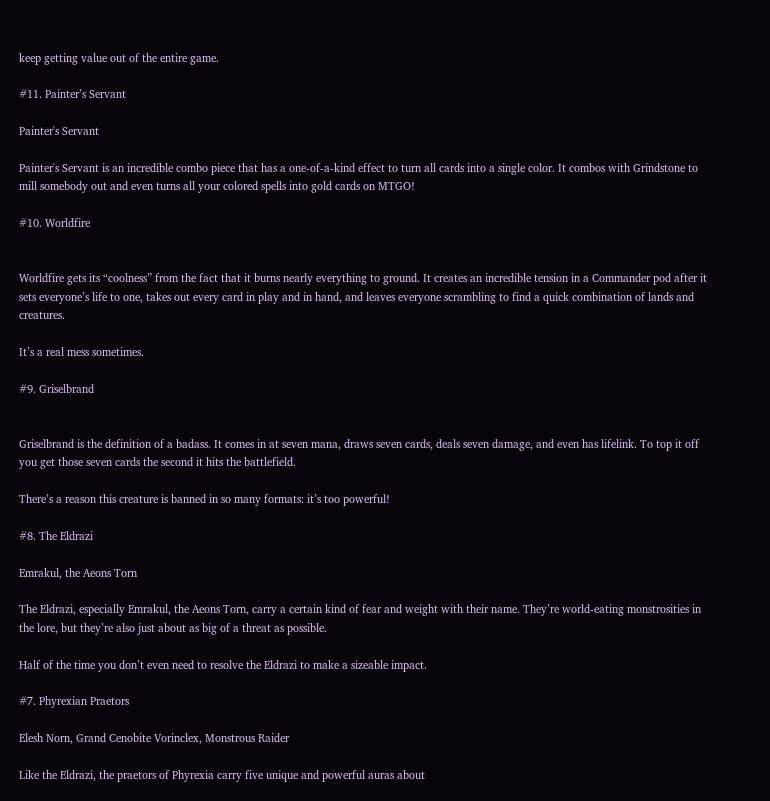keep getting value out of the entire game.

#11. Painter’s Servant

Painter's Servant

Painter's Servant is an incredible combo piece that has a one-of-a-kind effect to turn all cards into a single color. It combos with Grindstone to mill somebody out and even turns all your colored spells into gold cards on MTGO!

#10. Worldfire


Worldfire gets its “coolness” from the fact that it burns nearly everything to ground. It creates an incredible tension in a Commander pod after it sets everyone’s life to one, takes out every card in play and in hand, and leaves everyone scrambling to find a quick combination of lands and creatures.

It’s a real mess sometimes.

#9. Griselbrand


Griselbrand is the definition of a badass. It comes in at seven mana, draws seven cards, deals seven damage, and even has lifelink. To top it off you get those seven cards the second it hits the battlefield.

There’s a reason this creature is banned in so many formats: it’s too powerful!

#8. The Eldrazi

Emrakul, the Aeons Torn

The Eldrazi, especially Emrakul, the Aeons Torn, carry a certain kind of fear and weight with their name. They’re world-eating monstrosities in the lore, but they’re also just about as big of a threat as possible.

Half of the time you don’t even need to resolve the Eldrazi to make a sizeable impact.

#7. Phyrexian Praetors

Elesh Norn, Grand Cenobite Vorinclex, Monstrous Raider

Like the Eldrazi, the praetors of Phyrexia carry five unique and powerful auras about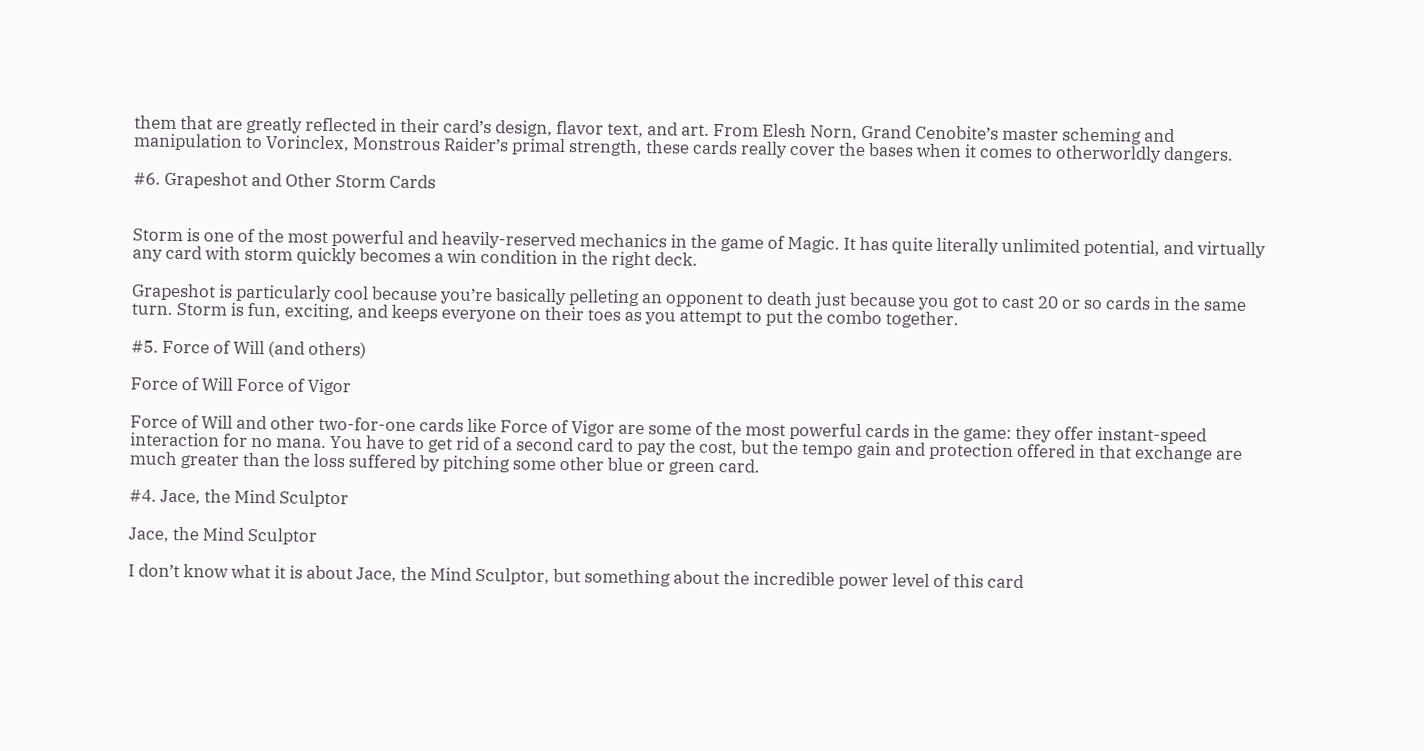them that are greatly reflected in their card’s design, flavor text, and art. From Elesh Norn, Grand Cenobite’s master scheming and manipulation to Vorinclex, Monstrous Raider’s primal strength, these cards really cover the bases when it comes to otherworldly dangers.

#6. Grapeshot and Other Storm Cards


Storm is one of the most powerful and heavily-reserved mechanics in the game of Magic. It has quite literally unlimited potential, and virtually any card with storm quickly becomes a win condition in the right deck.

Grapeshot is particularly cool because you’re basically pelleting an opponent to death just because you got to cast 20 or so cards in the same turn. Storm is fun, exciting, and keeps everyone on their toes as you attempt to put the combo together.

#5. Force of Will (and others)

Force of Will Force of Vigor

Force of Will and other two-for-one cards like Force of Vigor are some of the most powerful cards in the game: they offer instant-speed interaction for no mana. You have to get rid of a second card to pay the cost, but the tempo gain and protection offered in that exchange are much greater than the loss suffered by pitching some other blue or green card.

#4. Jace, the Mind Sculptor

Jace, the Mind Sculptor

I don’t know what it is about Jace, the Mind Sculptor, but something about the incredible power level of this card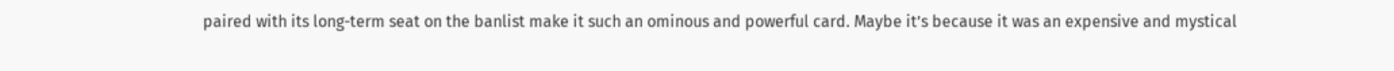paired with its long-term seat on the banlist make it such an ominous and powerful card. Maybe it’s because it was an expensive and mystical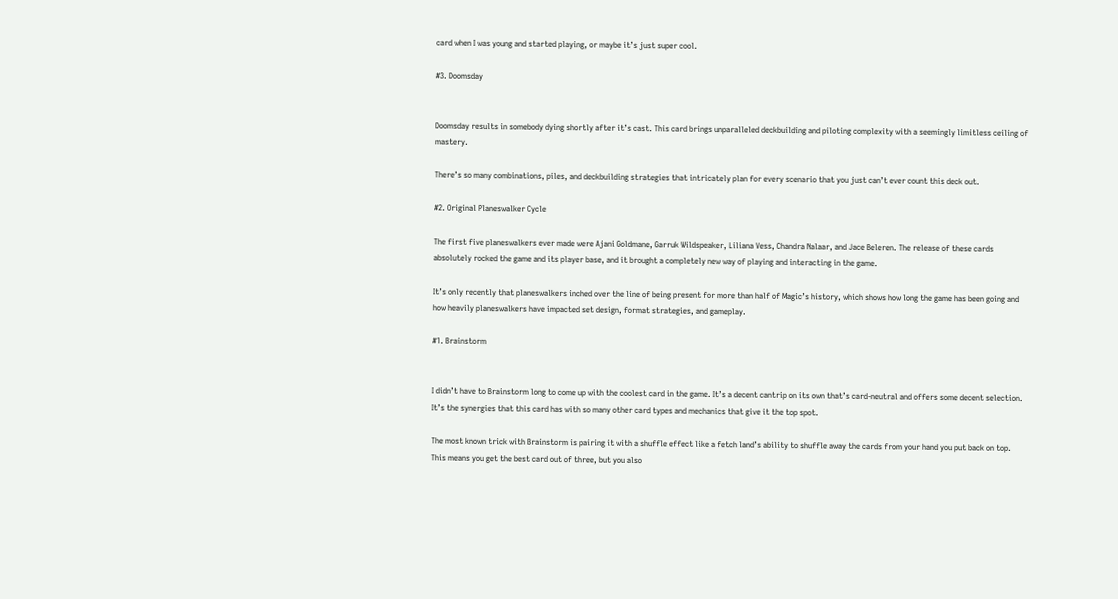card when I was young and started playing, or maybe it’s just super cool.

#3. Doomsday


Doomsday results in somebody dying shortly after it’s cast. This card brings unparalleled deckbuilding and piloting complexity with a seemingly limitless ceiling of mastery.

There’s so many combinations, piles, and deckbuilding strategies that intricately plan for every scenario that you just can’t ever count this deck out.

#2. Original Planeswalker Cycle

The first five planeswalkers ever made were Ajani Goldmane, Garruk Wildspeaker, Liliana Vess, Chandra Nalaar, and Jace Beleren. The release of these cards absolutely rocked the game and its player base, and it brought a completely new way of playing and interacting in the game.

It’s only recently that planeswalkers inched over the line of being present for more than half of Magic’s history, which shows how long the game has been going and how heavily planeswalkers have impacted set design, format strategies, and gameplay.

#1. Brainstorm


I didn’t have to Brainstorm long to come up with the coolest card in the game. It’s a decent cantrip on its own that’s card-neutral and offers some decent selection. It’s the synergies that this card has with so many other card types and mechanics that give it the top spot.

The most known trick with Brainstorm is pairing it with a shuffle effect like a fetch land’s ability to shuffle away the cards from your hand you put back on top. This means you get the best card out of three, but you also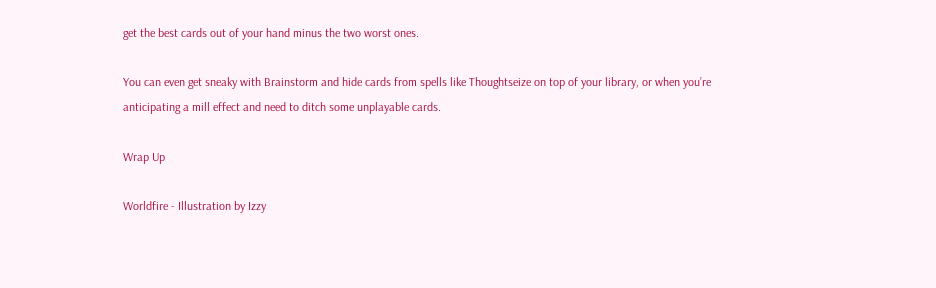get the best cards out of your hand minus the two worst ones.

You can even get sneaky with Brainstorm and hide cards from spells like Thoughtseize on top of your library, or when you’re anticipating a mill effect and need to ditch some unplayable cards.

Wrap Up

Worldfire - Illustration by Izzy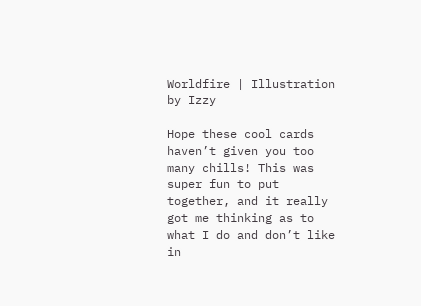Worldfire | Illustration by Izzy

Hope these cool cards haven’t given you too many chills! This was super fun to put together, and it really got me thinking as to what I do and don’t like in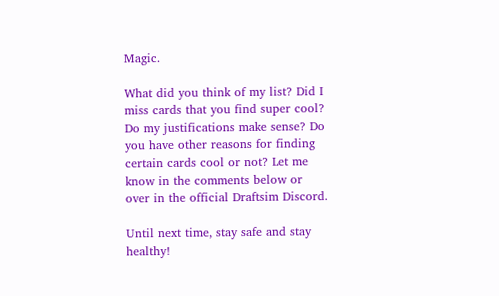Magic.

What did you think of my list? Did I miss cards that you find super cool? Do my justifications make sense? Do you have other reasons for finding certain cards cool or not? Let me know in the comments below or over in the official Draftsim Discord.

Until next time, stay safe and stay healthy!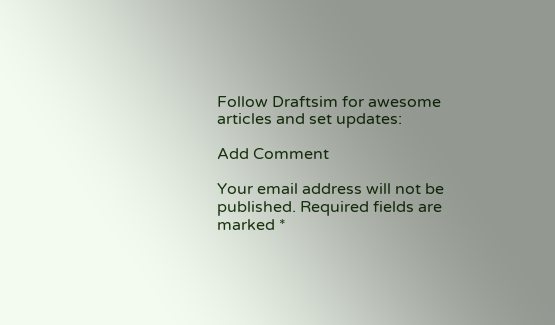Follow Draftsim for awesome articles and set updates:

Add Comment

Your email address will not be published. Required fields are marked *